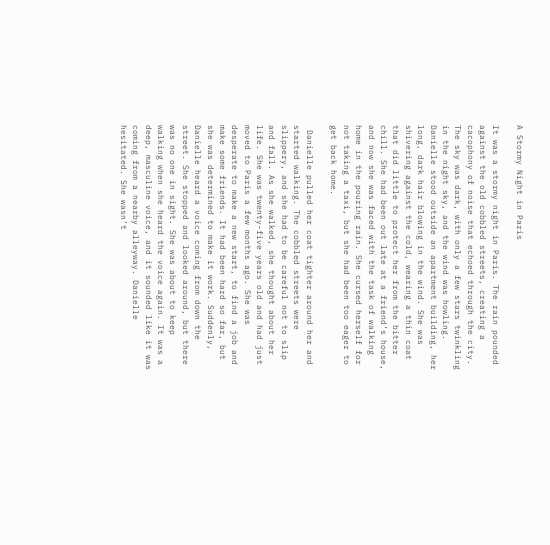A Stormy Night in Paris

It was a stormy night in Paris. The rain pounded against the old cobbled streets, creating a cacophony of noise that echoed through the city. The sky was dark, with only a few stars twinkling in the night sky, and the wind was howling. Danielle stood outside an apartment building, her long, dark hair blowing in the wind. She was shivering against the cold, wearing a thin coat that did little to protect her from the bitter chill. She had been out late at a friend’s house, and now she was faced with the task of walking home in the pouring rain. She cursed herself for not taking a taxi, but she had been too eager to get back home.

 Danielle pulled her coat tighter around her and started walking. The cobbled streets were slippery, and she had to be careful not to slip and fall. As she walked, she thought about her life. She was twenty-five years old and had just moved to Paris a few months ago. She was desperate to make a new start, to find a job and make some friends. It had been hard so far, but she was determined to make it work. Suddenly, Danielle heard a voice coming from down the street. She stopped and looked around, but there was no one in sight. She was about to keep walking when she heard the voice again. It was a deep, masculine voice, and it sounded like it was coming from a nearby alleyway. Danielle hesitated. She wasn’t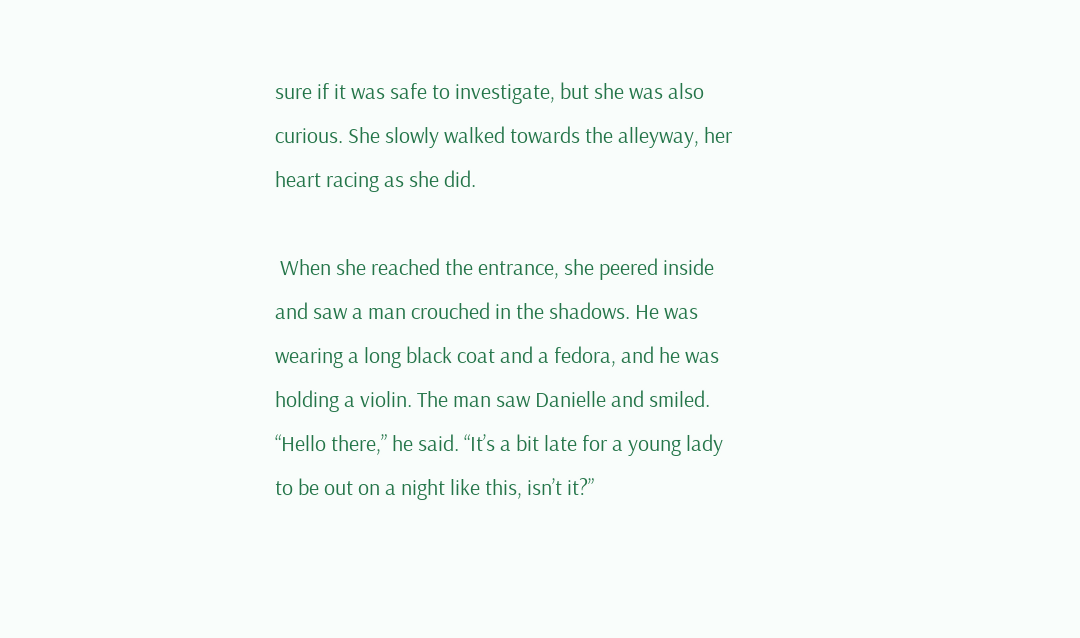sure if it was safe to investigate, but she was also curious. She slowly walked towards the alleyway, her heart racing as she did.

 When she reached the entrance, she peered inside and saw a man crouched in the shadows. He was wearing a long black coat and a fedora, and he was holding a violin. The man saw Danielle and smiled. “Hello there,” he said. “It’s a bit late for a young lady to be out on a night like this, isn’t it?”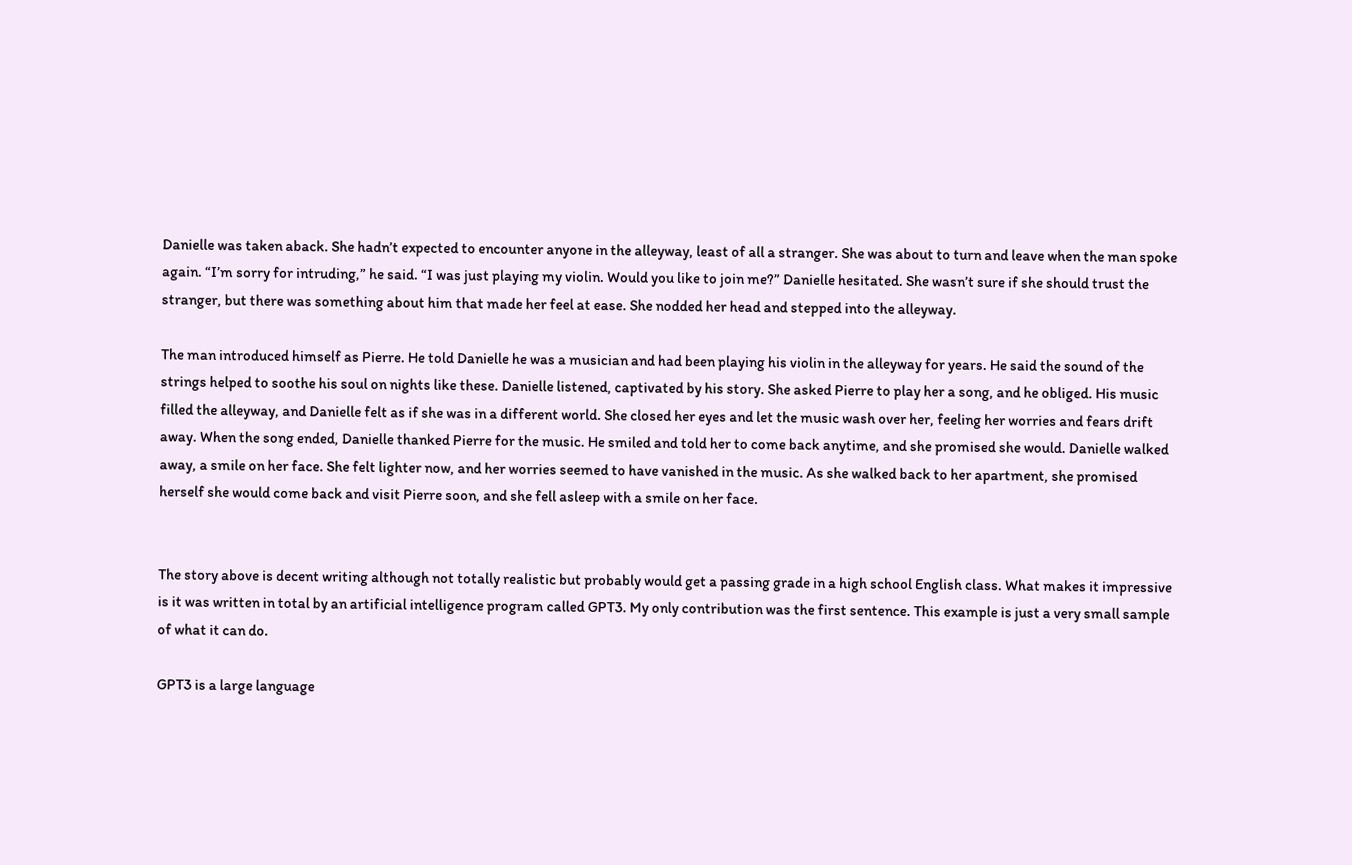Danielle was taken aback. She hadn’t expected to encounter anyone in the alleyway, least of all a stranger. She was about to turn and leave when the man spoke again. “I’m sorry for intruding,” he said. “I was just playing my violin. Would you like to join me?” Danielle hesitated. She wasn’t sure if she should trust the stranger, but there was something about him that made her feel at ease. She nodded her head and stepped into the alleyway.

The man introduced himself as Pierre. He told Danielle he was a musician and had been playing his violin in the alleyway for years. He said the sound of the strings helped to soothe his soul on nights like these. Danielle listened, captivated by his story. She asked Pierre to play her a song, and he obliged. His music filled the alleyway, and Danielle felt as if she was in a different world. She closed her eyes and let the music wash over her, feeling her worries and fears drift away. When the song ended, Danielle thanked Pierre for the music. He smiled and told her to come back anytime, and she promised she would. Danielle walked away, a smile on her face. She felt lighter now, and her worries seemed to have vanished in the music. As she walked back to her apartment, she promised herself she would come back and visit Pierre soon, and she fell asleep with a smile on her face.


The story above is decent writing although not totally realistic but probably would get a passing grade in a high school English class. What makes it impressive is it was written in total by an artificial intelligence program called GPT3. My only contribution was the first sentence. This example is just a very small sample of what it can do.

GPT3 is a large language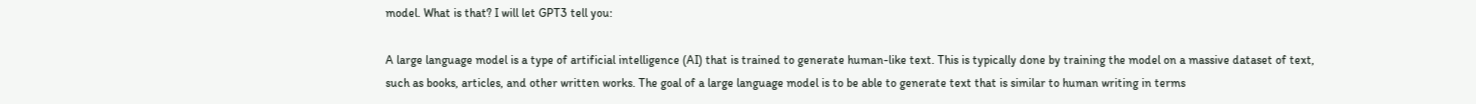model. What is that? I will let GPT3 tell you:

A large language model is a type of artificial intelligence (AI) that is trained to generate human-like text. This is typically done by training the model on a massive dataset of text, such as books, articles, and other written works. The goal of a large language model is to be able to generate text that is similar to human writing in terms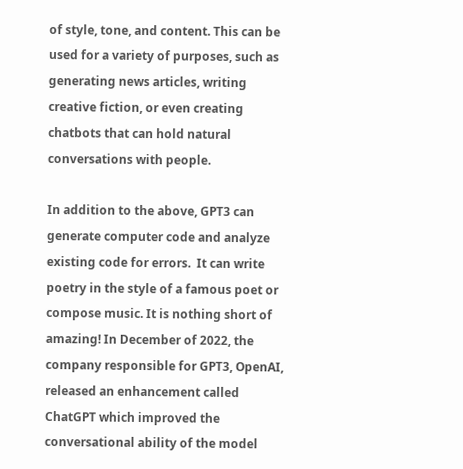of style, tone, and content. This can be used for a variety of purposes, such as generating news articles, writing creative fiction, or even creating chatbots that can hold natural conversations with people.

In addition to the above, GPT3 can generate computer code and analyze existing code for errors.  It can write poetry in the style of a famous poet or compose music. It is nothing short of amazing! In December of 2022, the company responsible for GPT3, OpenAI, released an enhancement called ChatGPT which improved the conversational ability of the model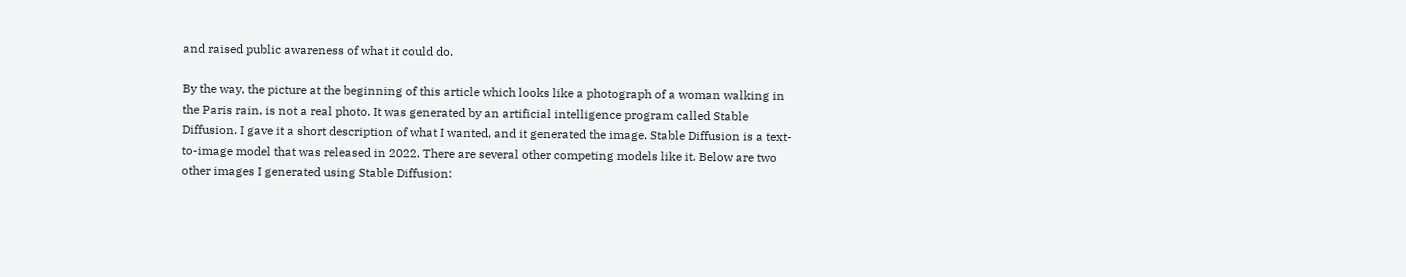and raised public awareness of what it could do.

By the way, the picture at the beginning of this article which looks like a photograph of a woman walking in the Paris rain, is not a real photo. It was generated by an artificial intelligence program called Stable Diffusion. I gave it a short description of what I wanted, and it generated the image. Stable Diffusion is a text-to-image model that was released in 2022. There are several other competing models like it. Below are two other images I generated using Stable Diffusion: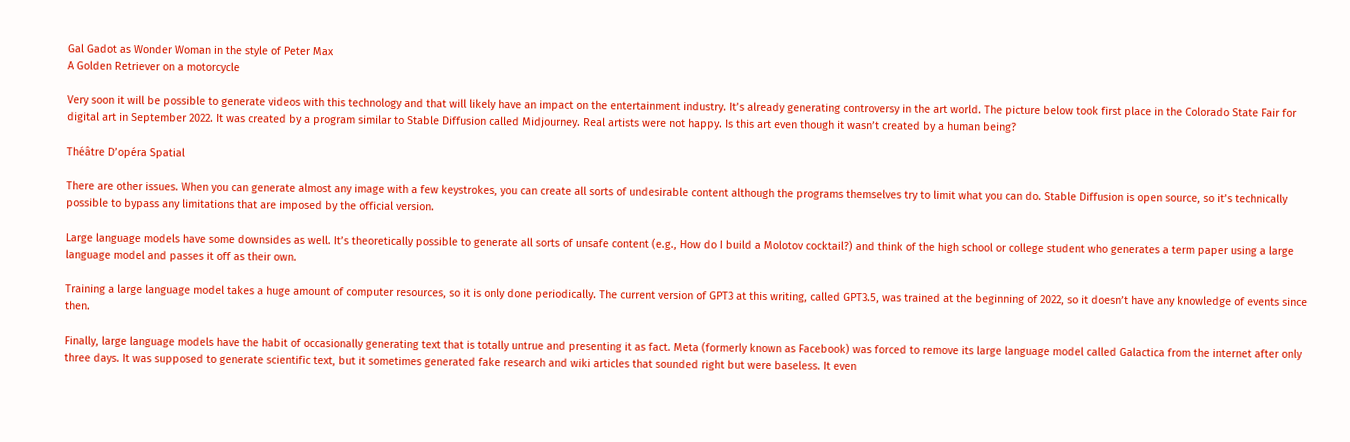Gal Gadot as Wonder Woman in the style of Peter Max
A Golden Retriever on a motorcycle

Very soon it will be possible to generate videos with this technology and that will likely have an impact on the entertainment industry. It’s already generating controversy in the art world. The picture below took first place in the Colorado State Fair for digital art in September 2022. It was created by a program similar to Stable Diffusion called Midjourney. Real artists were not happy. Is this art even though it wasn’t created by a human being?

Théâtre D’opéra Spatial

There are other issues. When you can generate almost any image with a few keystrokes, you can create all sorts of undesirable content although the programs themselves try to limit what you can do. Stable Diffusion is open source, so it’s technically possible to bypass any limitations that are imposed by the official version.

Large language models have some downsides as well. It’s theoretically possible to generate all sorts of unsafe content (e.g., How do I build a Molotov cocktail?) and think of the high school or college student who generates a term paper using a large language model and passes it off as their own.

Training a large language model takes a huge amount of computer resources, so it is only done periodically. The current version of GPT3 at this writing, called GPT3.5, was trained at the beginning of 2022, so it doesn’t have any knowledge of events since then.

Finally, large language models have the habit of occasionally generating text that is totally untrue and presenting it as fact. Meta (formerly known as Facebook) was forced to remove its large language model called Galactica from the internet after only three days. It was supposed to generate scientific text, but it sometimes generated fake research and wiki articles that sounded right but were baseless. It even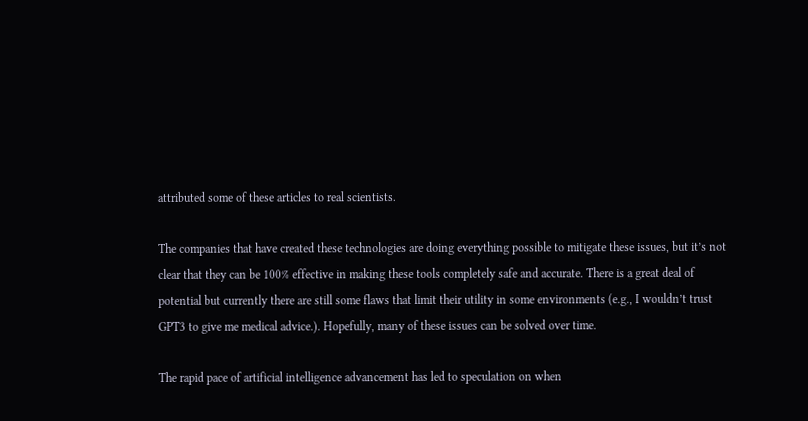attributed some of these articles to real scientists.

The companies that have created these technologies are doing everything possible to mitigate these issues, but it’s not clear that they can be 100% effective in making these tools completely safe and accurate. There is a great deal of potential but currently there are still some flaws that limit their utility in some environments (e.g., I wouldn’t trust GPT3 to give me medical advice.). Hopefully, many of these issues can be solved over time.

The rapid pace of artificial intelligence advancement has led to speculation on when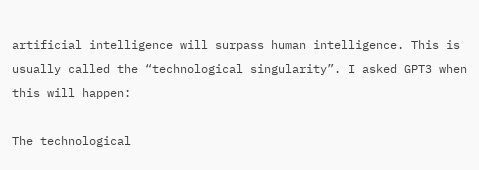artificial intelligence will surpass human intelligence. This is usually called the “technological singularity”. I asked GPT3 when this will happen:

The technological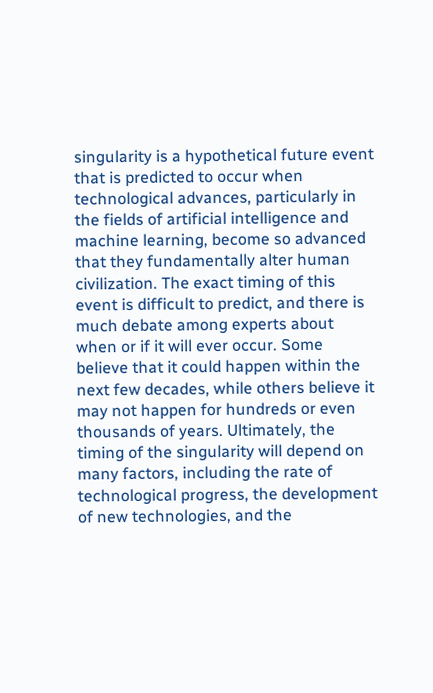singularity is a hypothetical future event that is predicted to occur when technological advances, particularly in the fields of artificial intelligence and machine learning, become so advanced that they fundamentally alter human civilization. The exact timing of this event is difficult to predict, and there is much debate among experts about when or if it will ever occur. Some believe that it could happen within the next few decades, while others believe it may not happen for hundreds or even thousands of years. Ultimately, the timing of the singularity will depend on many factors, including the rate of technological progress, the development of new technologies, and the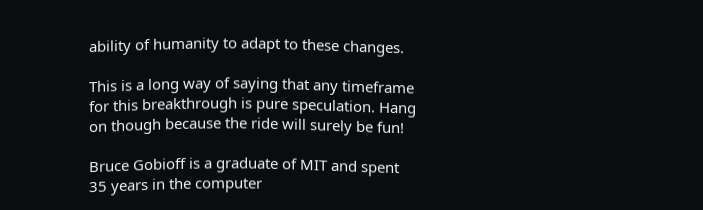ability of humanity to adapt to these changes.

This is a long way of saying that any timeframe for this breakthrough is pure speculation. Hang on though because the ride will surely be fun!

Bruce Gobioff is a graduate of MIT and spent 35 years in the computer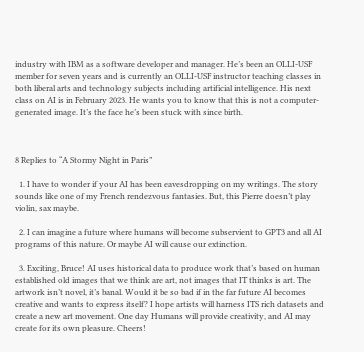industry with IBM as a software developer and manager. He’s been an OLLI-USF member for seven years and is currently an OLLI-USF instructor teaching classes in both liberal arts and technology subjects including artificial intelligence. His next class on AI is in February 2023. He wants you to know that this is not a computer-generated image. It’s the face he’s been stuck with since birth.



8 Replies to “A Stormy Night in Paris”

  1. I have to wonder if your AI has been eavesdropping on my writings. The story sounds like one of my French rendezvous fantasies. But, this Pierre doesn’t play violin, sax maybe.

  2. I can imagine a future where humans will become subservient to GPT3 and all AI programs of this nature. Or maybe AI will cause our extinction.

  3. Exciting, Bruce! AI uses historical data to produce work that’s based on human established old images that we think are art, not images that IT thinks is art. The artwork isn’t novel, it’s banal. Would it be so bad if in the far future AI becomes creative and wants to express itself? I hope artists will harness ITS rich datasets and create a new art movement. One day Humans will provide creativity, and AI may create for its own pleasure. Cheers!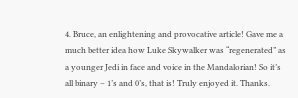4. Bruce, an enlightening and provocative article! Gave me a much better idea how Luke Skywalker was “regenerated” as a younger Jedi in face and voice in the Mandalorian! So it’s all binary – 1’s and 0’s, that is! Truly enjoyed it. Thanks.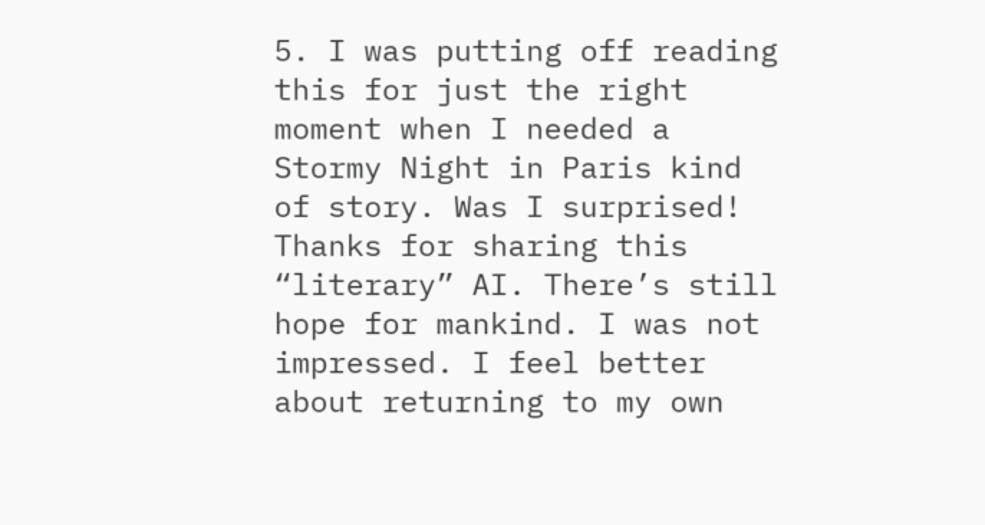5. I was putting off reading this for just the right moment when I needed a Stormy Night in Paris kind of story. Was I surprised! Thanks for sharing this “literary” AI. There’s still hope for mankind. I was not impressed. I feel better about returning to my own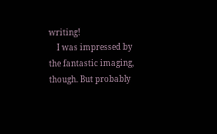writing!
    I was impressed by the fantastic imaging, though. But probably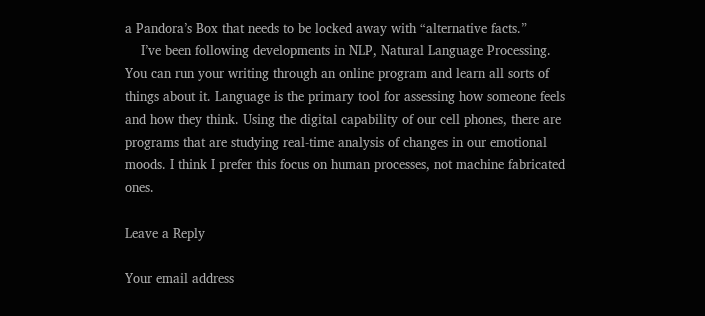a Pandora’s Box that needs to be locked away with “alternative facts.”
    I’ve been following developments in NLP, Natural Language Processing. You can run your writing through an online program and learn all sorts of things about it. Language is the primary tool for assessing how someone feels and how they think. Using the digital capability of our cell phones, there are programs that are studying real-time analysis of changes in our emotional moods. I think I prefer this focus on human processes, not machine fabricated ones.

Leave a Reply

Your email address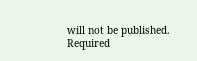will not be published. Required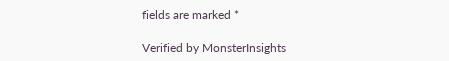fields are marked *

Verified by MonsterInsights